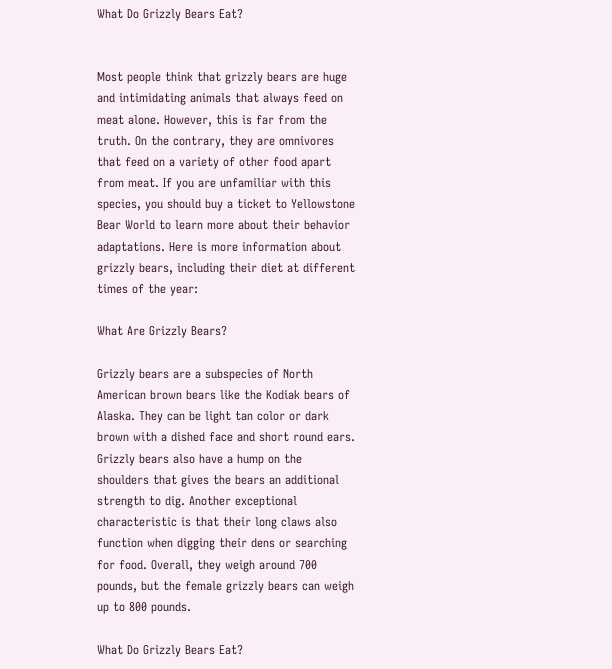What Do Grizzly Bears Eat?


Most people think that grizzly bears are huge and intimidating animals that always feed on meat alone. However, this is far from the truth. On the contrary, they are omnivores that feed on a variety of other food apart from meat. If you are unfamiliar with this species, you should buy a ticket to Yellowstone Bear World to learn more about their behavior adaptations. Here is more information about grizzly bears, including their diet at different times of the year:

What Are Grizzly Bears?

Grizzly bears are a subspecies of North American brown bears like the Kodiak bears of Alaska. They can be light tan color or dark brown with a dished face and short round ears. Grizzly bears also have a hump on the shoulders that gives the bears an additional strength to dig. Another exceptional characteristic is that their long claws also function when digging their dens or searching for food. Overall, they weigh around 700 pounds, but the female grizzly bears can weigh up to 800 pounds.

What Do Grizzly Bears Eat?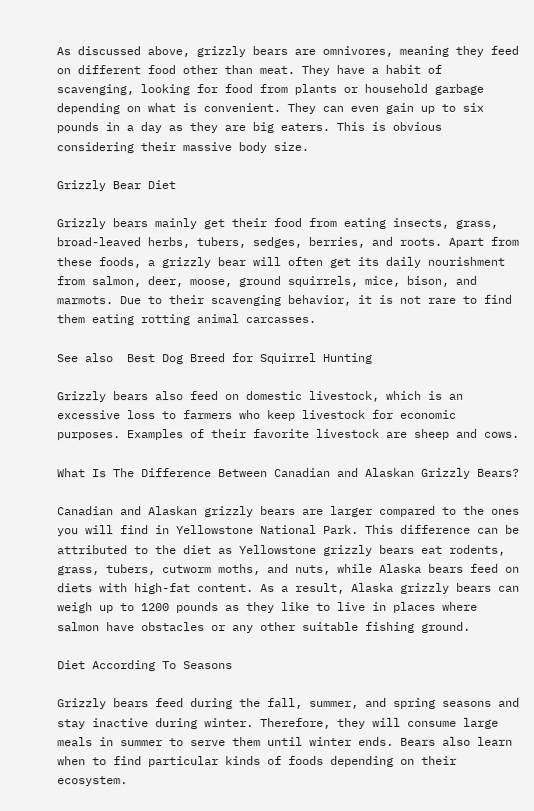As discussed above, grizzly bears are omnivores, meaning they feed on different food other than meat. They have a habit of scavenging, looking for food from plants or household garbage depending on what is convenient. They can even gain up to six pounds in a day as they are big eaters. This is obvious considering their massive body size.

Grizzly Bear Diet

Grizzly bears mainly get their food from eating insects, grass, broad-leaved herbs, tubers, sedges, berries, and roots. Apart from these foods, a grizzly bear will often get its daily nourishment from salmon, deer, moose, ground squirrels, mice, bison, and marmots. Due to their scavenging behavior, it is not rare to find them eating rotting animal carcasses.

See also  Best Dog Breed for Squirrel Hunting

Grizzly bears also feed on domestic livestock, which is an excessive loss to farmers who keep livestock for economic purposes. Examples of their favorite livestock are sheep and cows.

What Is The Difference Between Canadian and Alaskan Grizzly Bears?

Canadian and Alaskan grizzly bears are larger compared to the ones you will find in Yellowstone National Park. This difference can be attributed to the diet as Yellowstone grizzly bears eat rodents, grass, tubers, cutworm moths, and nuts, while Alaska bears feed on diets with high-fat content. As a result, Alaska grizzly bears can weigh up to 1200 pounds as they like to live in places where salmon have obstacles or any other suitable fishing ground.

Diet According To Seasons

Grizzly bears feed during the fall, summer, and spring seasons and stay inactive during winter. Therefore, they will consume large meals in summer to serve them until winter ends. Bears also learn when to find particular kinds of foods depending on their ecosystem.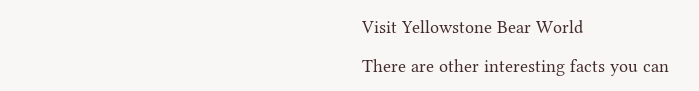Visit Yellowstone Bear World

There are other interesting facts you can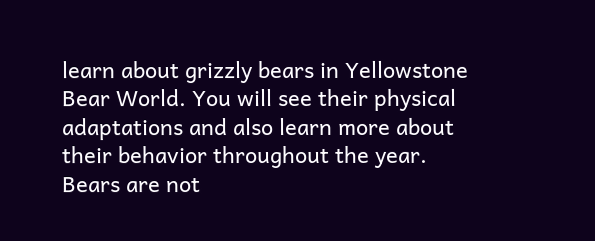learn about grizzly bears in Yellowstone Bear World. You will see their physical adaptations and also learn more about their behavior throughout the year. Bears are not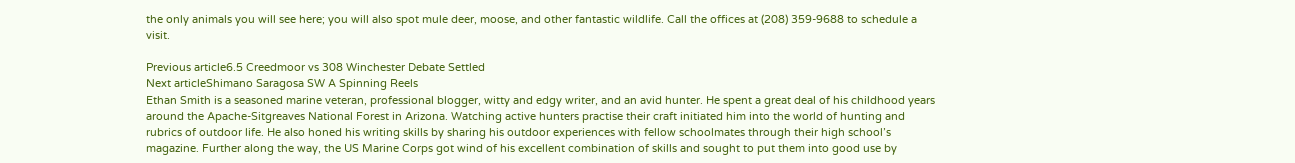the only animals you will see here; you will also spot mule deer, moose, and other fantastic wildlife. Call the offices at (208) 359-9688 to schedule a visit.

Previous article6.5 Creedmoor vs 308 Winchester Debate Settled
Next articleShimano Saragosa SW A Spinning Reels
Ethan Smith is a seasoned marine veteran, professional blogger, witty and edgy writer, and an avid hunter. He spent a great deal of his childhood years around the Apache-Sitgreaves National Forest in Arizona. Watching active hunters practise their craft initiated him into the world of hunting and rubrics of outdoor life. He also honed his writing skills by sharing his outdoor experiences with fellow schoolmates through their high school’s magazine. Further along the way, the US Marine Corps got wind of his excellent combination of skills and sought to put them into good use by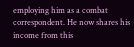employing him as a combat correspondent. He now shares his income from this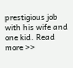prestigious job with his wife and one kid. Read more >>